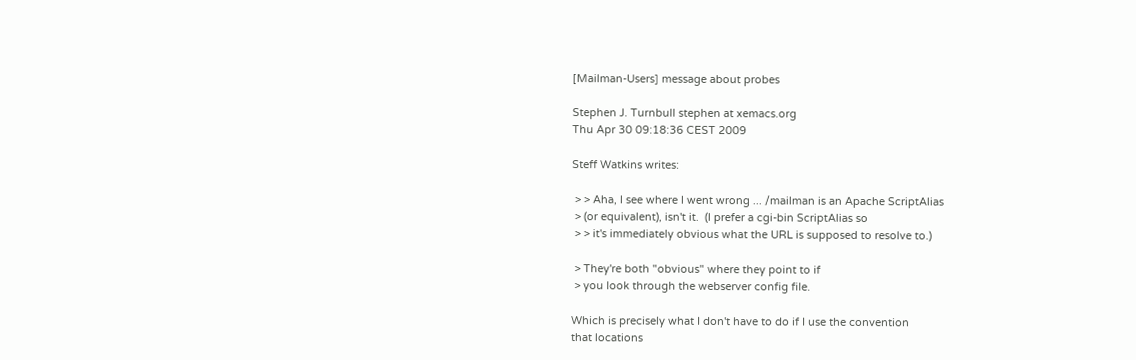[Mailman-Users] message about probes

Stephen J. Turnbull stephen at xemacs.org
Thu Apr 30 09:18:36 CEST 2009

Steff Watkins writes:

 > > Aha, I see where I went wrong ... /mailman is an Apache ScriptAlias
 > (or equivalent), isn't it.  (I prefer a cgi-bin ScriptAlias so
 > > it's immediately obvious what the URL is supposed to resolve to.)

 > They're both "obvious" where they point to if
 > you look through the webserver config file.

Which is precisely what I don't have to do if I use the convention
that locations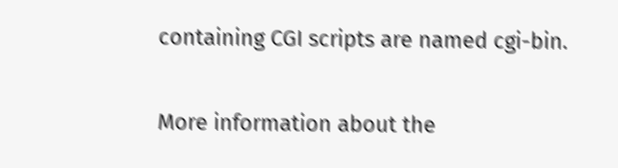containing CGI scripts are named cgi-bin.

More information about the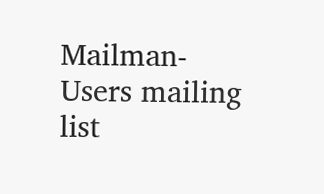Mailman-Users mailing list